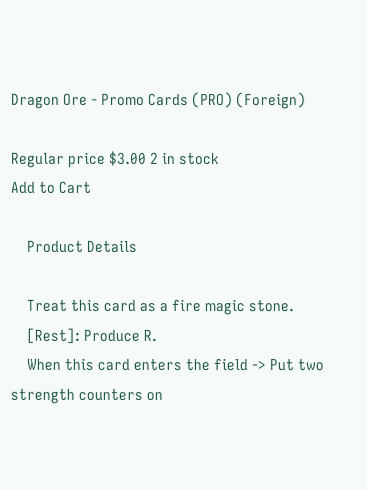Dragon Ore - Promo Cards (PRO) (Foreign)

Regular price $3.00 2 in stock
Add to Cart

    Product Details

    Treat this card as a fire magic stone.
    [Rest]: Produce R.
    When this card enters the field -> Put two strength counters on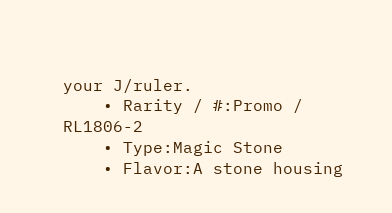your J/ruler.
    • Rarity / #:Promo / RL1806-2
    • Type:Magic Stone
    • Flavor:A stone housing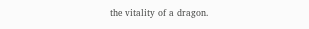the vitality of a dragon.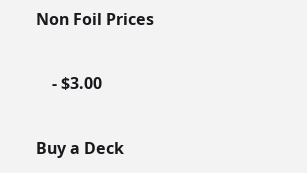Non Foil Prices

    - $3.00

Buy a Deck